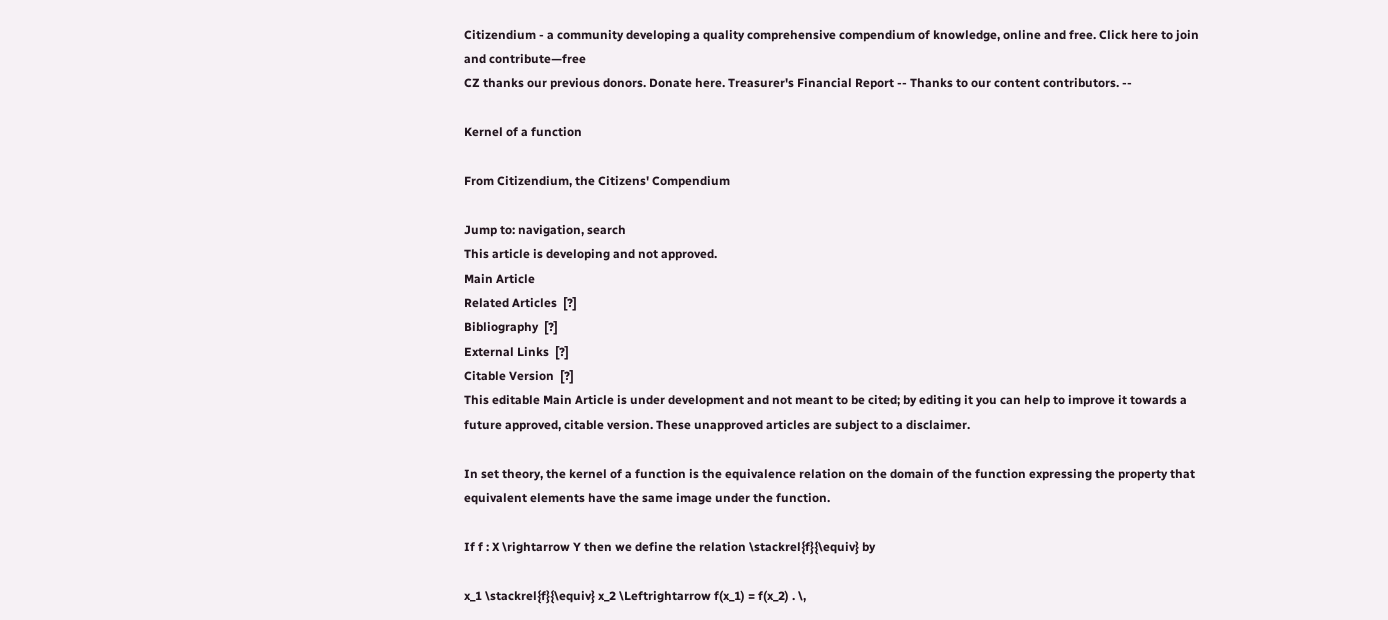Citizendium - a community developing a quality comprehensive compendium of knowledge, online and free. Click here to join and contribute—free
CZ thanks our previous donors. Donate here. Treasurer's Financial Report -- Thanks to our content contributors. --

Kernel of a function

From Citizendium, the Citizens' Compendium

Jump to: navigation, search
This article is developing and not approved.
Main Article
Related Articles  [?]
Bibliography  [?]
External Links  [?]
Citable Version  [?]
This editable Main Article is under development and not meant to be cited; by editing it you can help to improve it towards a future approved, citable version. These unapproved articles are subject to a disclaimer.

In set theory, the kernel of a function is the equivalence relation on the domain of the function expressing the property that equivalent elements have the same image under the function.

If f : X \rightarrow Y then we define the relation \stackrel{f}{\equiv} by

x_1 \stackrel{f}{\equiv} x_2 \Leftrightarrow f(x_1) = f(x_2) . \,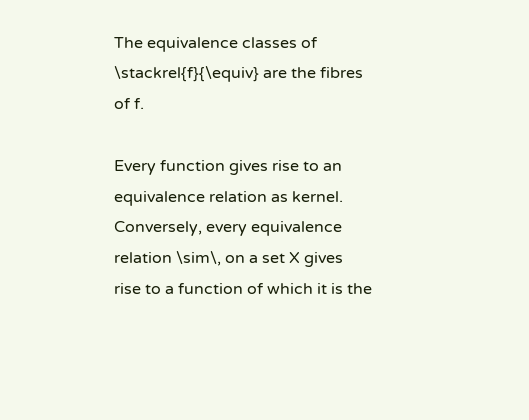The equivalence classes of \stackrel{f}{\equiv} are the fibres of f.

Every function gives rise to an equivalence relation as kernel. Conversely, every equivalence relation \sim\, on a set X gives rise to a function of which it is the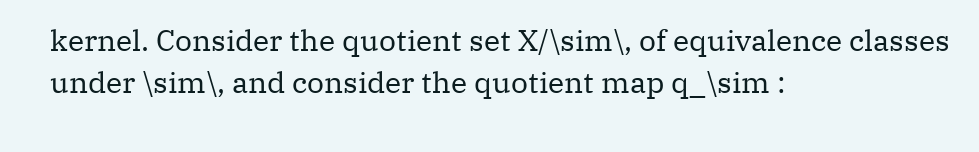kernel. Consider the quotient set X/\sim\, of equivalence classes under \sim\, and consider the quotient map q_\sim :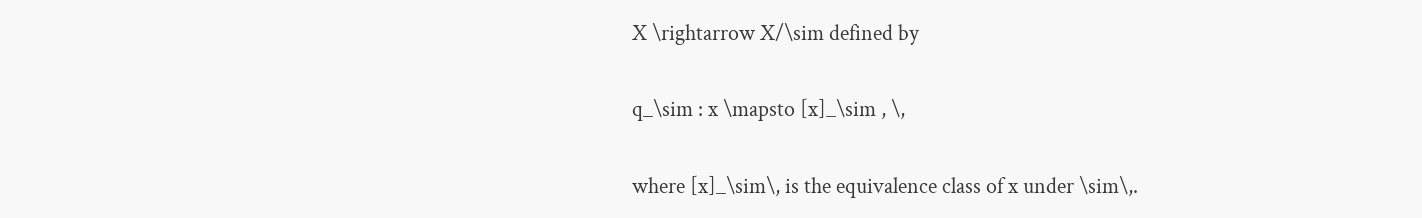X \rightarrow X/\sim defined by

q_\sim : x \mapsto [x]_\sim , \,

where [x]_\sim\, is the equivalence class of x under \sim\,.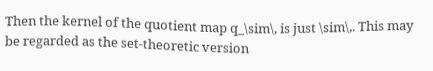Then the kernel of the quotient map q_\sim\, is just \sim\,. This may be regarded as the set-theoretic version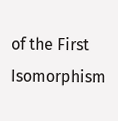of the First Isomorphism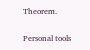Theorem.

Personal tools